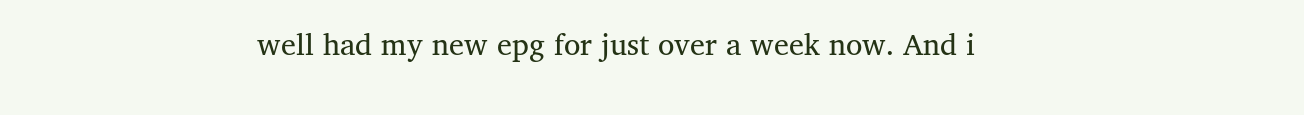well had my new epg for just over a week now. And i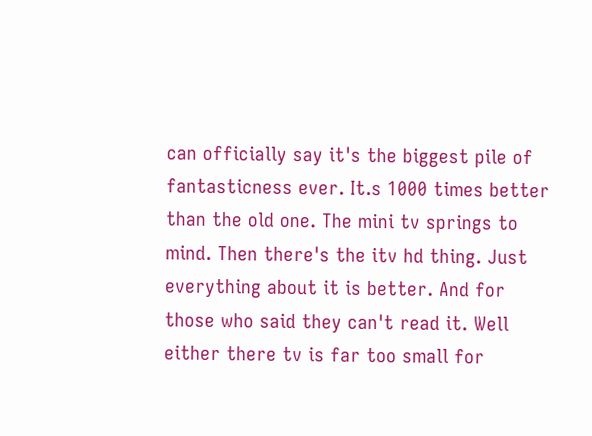can officially say it's the biggest pile of fantasticness ever. It.s 1000 times better than the old one. The mini tv springs to mind. Then there's the itv hd thing. Just everything about it is better. And for those who said they can't read it. Well either there tv is far too small for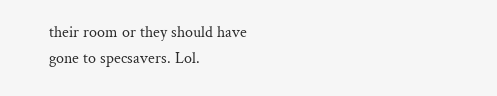their room or they should have gone to specsavers. Lol.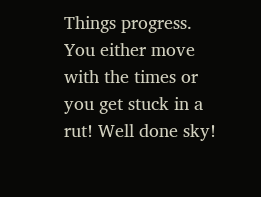Things progress. You either move with the times or you get stuck in a rut! Well done sky!